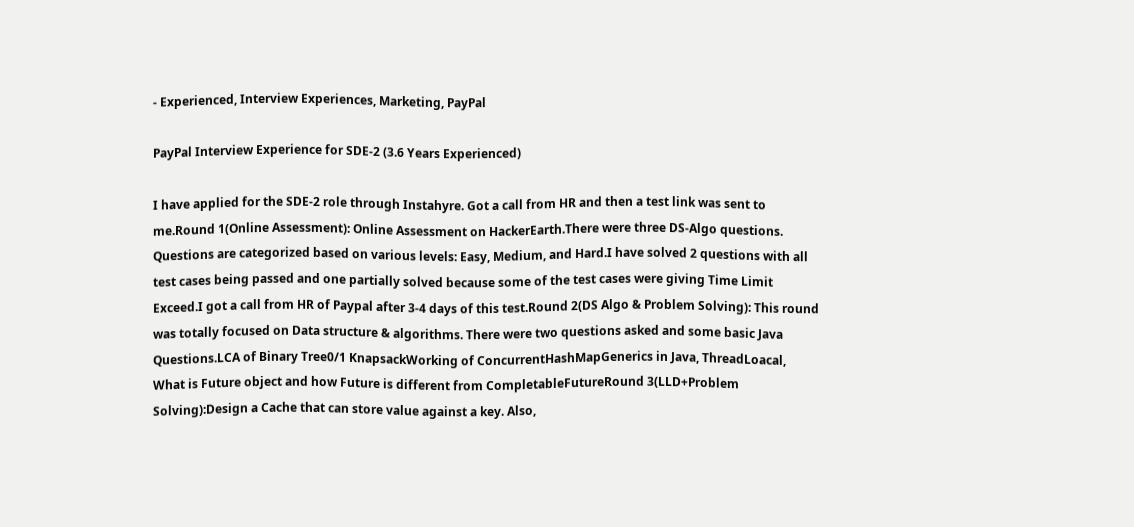- Experienced, Interview Experiences, Marketing, PayPal

PayPal Interview Experience for SDE-2 (3.6 Years Experienced)

I have applied for the SDE-2 role through Instahyre. Got a call from HR and then a test link was sent to me.Round 1(Online Assessment): Online Assessment on HackerEarth.There were three DS-Algo questions. Questions are categorized based on various levels: Easy, Medium, and Hard.I have solved 2 questions with all test cases being passed and one partially solved because some of the test cases were giving Time Limit Exceed.I got a call from HR of Paypal after 3-4 days of this test.Round 2(DS Algo & Problem Solving): This round was totally focused on Data structure & algorithms. There were two questions asked and some basic Java Questions.LCA of Binary Tree0/1 KnapsackWorking of ConcurrentHashMapGenerics in Java, ThreadLoacal, What is Future object and how Future is different from CompletableFutureRound 3(LLD+Problem Solving):Design a Cache that can store value against a key. Also,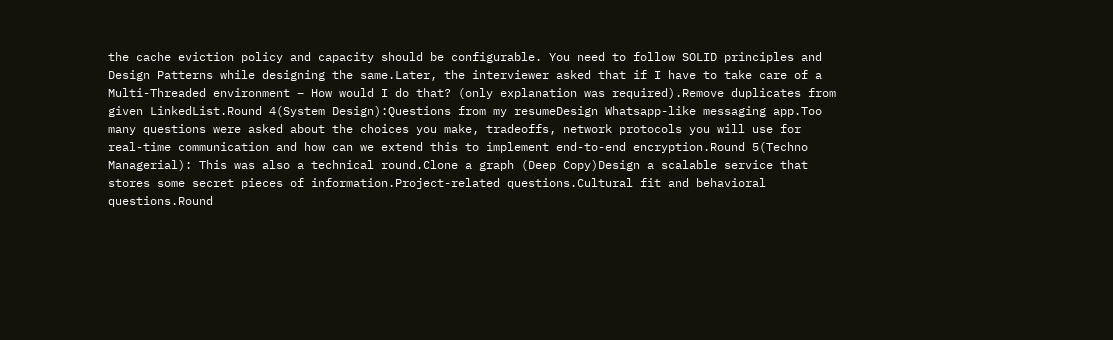the cache eviction policy and capacity should be configurable. You need to follow SOLID principles and Design Patterns while designing the same.Later, the interviewer asked that if I have to take care of a Multi-Threaded environment – How would I do that? (only explanation was required).Remove duplicates from given LinkedList.Round 4(System Design):Questions from my resumeDesign Whatsapp-like messaging app.Too many questions were asked about the choices you make, tradeoffs, network protocols you will use for real-time communication and how can we extend this to implement end-to-end encryption.Round 5(Techno Managerial): This was also a technical round.Clone a graph (Deep Copy)Design a scalable service that stores some secret pieces of information.Project-related questions.Cultural fit and behavioral questions.Round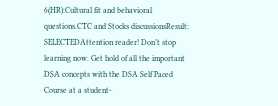6(HR):Cultural fit and behavioral questions.CTC and Stocks discussionsResult: SELECTEDAttention reader! Don’t stop learning now. Get hold of all the important DSA concepts with the DSA Self Paced Course at a student-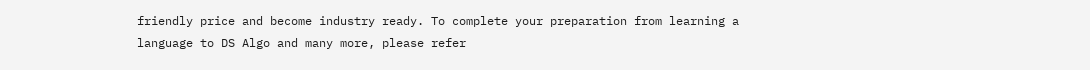friendly price and become industry ready. To complete your preparation from learning a language to DS Algo and many more, please refer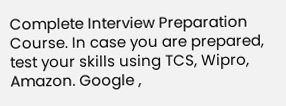Complete Interview Preparation Course. In case you are prepared, test your skills using TCS, Wipro, Amazon. Google ,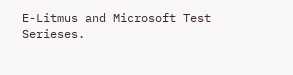E-Litmus and Microsoft Test Serieses.